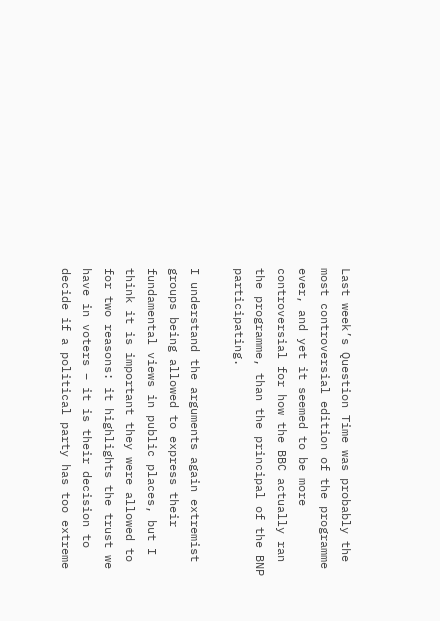Last week’s Question Time was probably the most controversial edition of the programme ever, and yet it seemed to be more controversial for how the BBC actually ran the programme, than the principal of the BNP participating.

I understand the arguments again extremist groups being allowed to express their fundamental views in public places, but I think it is important they were allowed to for two reasons: it highlights the trust we have in voters – it is their decision to decide if a political party has too extreme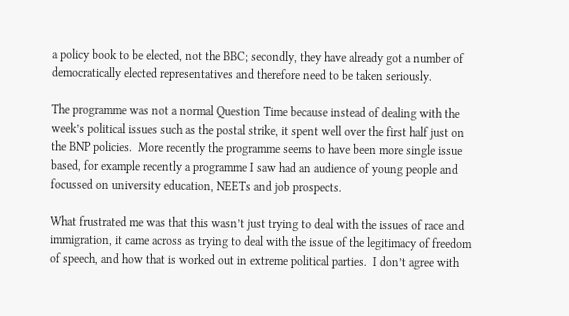a policy book to be elected, not the BBC; secondly, they have already got a number of democratically elected representatives and therefore need to be taken seriously.

The programme was not a normal Question Time because instead of dealing with the week’s political issues such as the postal strike, it spent well over the first half just on the BNP policies.  More recently the programme seems to have been more single issue based, for example recently a programme I saw had an audience of young people and focussed on university education, NEETs and job prospects.

What frustrated me was that this wasn’t just trying to deal with the issues of race and immigration, it came across as trying to deal with the issue of the legitimacy of freedom of speech, and how that is worked out in extreme political parties.  I don’t agree with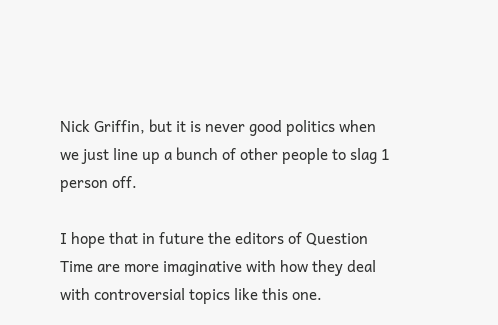Nick Griffin, but it is never good politics when we just line up a bunch of other people to slag 1 person off.

I hope that in future the editors of Question Time are more imaginative with how they deal with controversial topics like this one.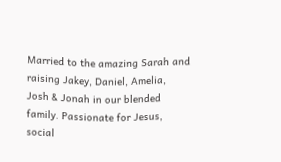Married to the amazing Sarah and raising Jakey, Daniel, Amelia, Josh & Jonah in our blended family. Passionate for Jesus, social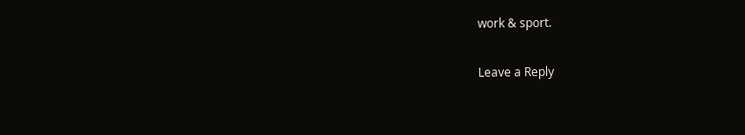work & sport.

Leave a Reply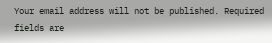Your email address will not be published. Required fields are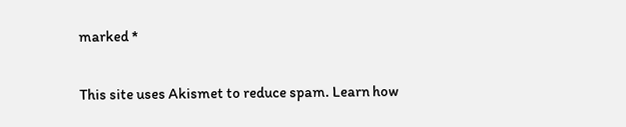marked *

This site uses Akismet to reduce spam. Learn how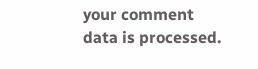your comment data is processed.